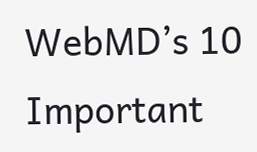WebMD’s 10 Important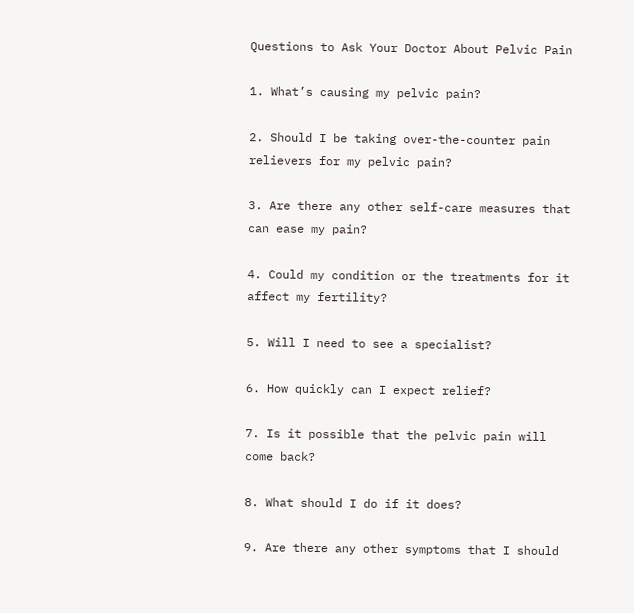Questions to Ask Your Doctor About Pelvic Pain

1. What’s causing my pelvic pain?

2. Should I be taking over-the-counter pain relievers for my pelvic pain?

3. Are there any other self-care measures that can ease my pain?

4. Could my condition or the treatments for it affect my fertility?

5. Will I need to see a specialist?

6. How quickly can I expect relief?

7. Is it possible that the pelvic pain will come back?

8. What should I do if it does?

9. Are there any other symptoms that I should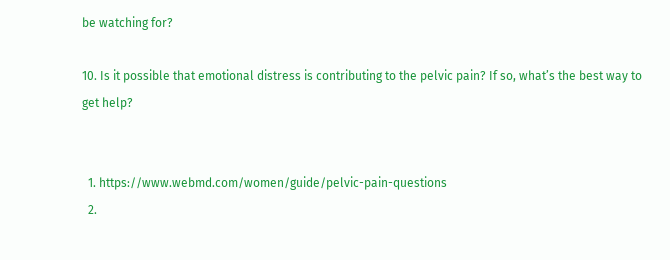be watching for?

10. Is it possible that emotional distress is contributing to the pelvic pain? If so, what’s the best way to get help?


  1. https://www.webmd.com/women/guide/pelvic-pain-questions
  2.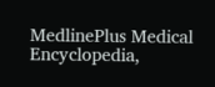MedlinePlus Medical Encyclopedia,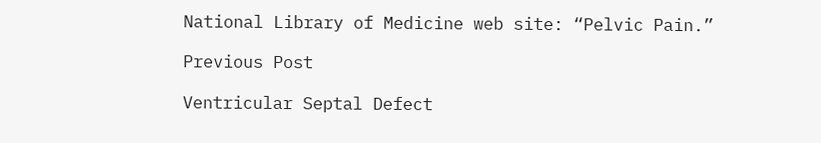National Library of Medicine web site: “Pelvic Pain.”

Previous Post

Ventricular Septal Defect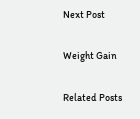Next Post

Weight Gain

Related Posts